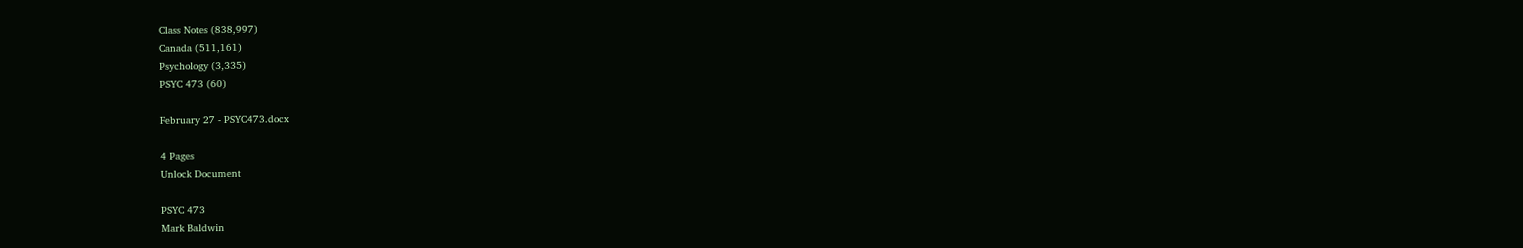Class Notes (838,997)
Canada (511,161)
Psychology (3,335)
PSYC 473 (60)

February 27 - PSYC473.docx

4 Pages
Unlock Document

PSYC 473
Mark Baldwin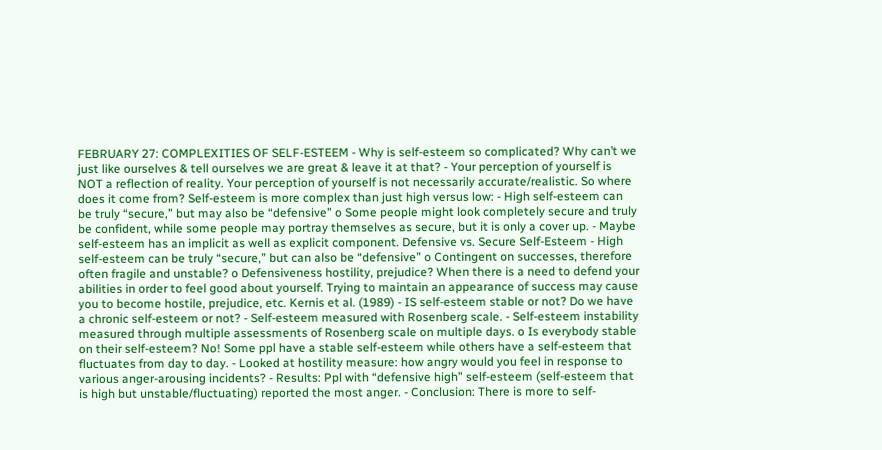FEBRUARY 27: COMPLEXITIES OF SELF-ESTEEM - Why is self-esteem so complicated? Why can’t we just like ourselves & tell ourselves we are great & leave it at that? - Your perception of yourself is NOT a reflection of reality. Your perception of yourself is not necessarily accurate/realistic. So where does it come from? Self-esteem is more complex than just high versus low: - High self-esteem can be truly “secure,” but may also be “defensive” o Some people might look completely secure and truly be confident, while some people may portray themselves as secure, but it is only a cover up. - Maybe self-esteem has an implicit as well as explicit component. Defensive vs. Secure Self-Esteem - High self-esteem can be truly “secure,” but can also be “defensive” o Contingent on successes, therefore often fragile and unstable? o Defensiveness hostility, prejudice? When there is a need to defend your abilities in order to feel good about yourself. Trying to maintain an appearance of success may cause you to become hostile, prejudice, etc. Kernis et al. (1989) - IS self-esteem stable or not? Do we have a chronic self-esteem or not? - Self-esteem measured with Rosenberg scale. - Self-esteem instability measured through multiple assessments of Rosenberg scale on multiple days. o Is everybody stable on their self-esteem? No! Some ppl have a stable self-esteem while others have a self-esteem that fluctuates from day to day. - Looked at hostility measure: how angry would you feel in response to various anger-arousing incidents? - Results: Ppl with “defensive high” self-esteem (self-esteem that is high but unstable/fluctuating) reported the most anger. - Conclusion: There is more to self-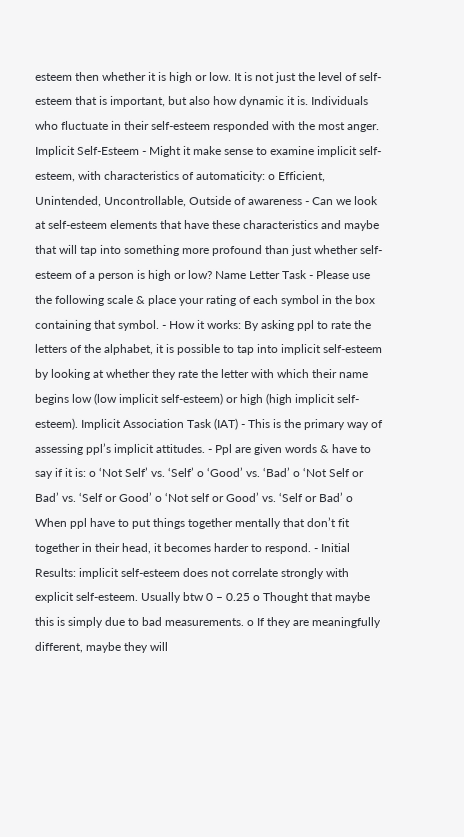esteem then whether it is high or low. It is not just the level of self- esteem that is important, but also how dynamic it is. Individuals who fluctuate in their self-esteem responded with the most anger. Implicit Self-Esteem - Might it make sense to examine implicit self-esteem, with characteristics of automaticity: o Efficient, Unintended, Uncontrollable, Outside of awareness - Can we look at self-esteem elements that have these characteristics and maybe that will tap into something more profound than just whether self-esteem of a person is high or low? Name Letter Task - Please use the following scale & place your rating of each symbol in the box containing that symbol. - How it works: By asking ppl to rate the letters of the alphabet, it is possible to tap into implicit self-esteem by looking at whether they rate the letter with which their name begins low (low implicit self-esteem) or high (high implicit self-esteem). Implicit Association Task (IAT) - This is the primary way of assessing ppl’s implicit attitudes. - Ppl are given words & have to say if it is: o ‘Not Self’ vs. ‘Self’ o ‘Good’ vs. ‘Bad’ o ‘Not Self or Bad’ vs. ‘Self or Good’ o ‘Not self or Good’ vs. ‘Self or Bad’ o When ppl have to put things together mentally that don’t fit together in their head, it becomes harder to respond. - Initial Results: implicit self-esteem does not correlate strongly with explicit self-esteem. Usually btw 0 – 0.25 o Thought that maybe this is simply due to bad measurements. o If they are meaningfully different, maybe they will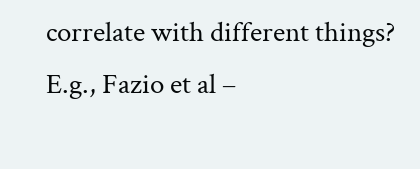correlate with different things? E.g., Fazio et al –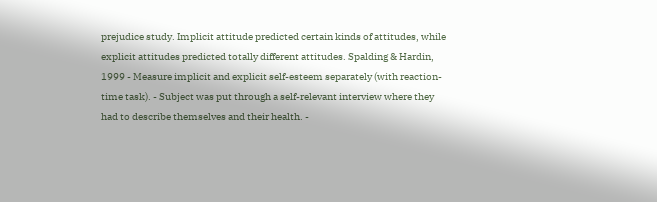prejudice study. Implicit attitude predicted certain kinds of attitudes, while explicit attitudes predicted totally different attitudes. Spalding & Hardin, 1999 - Measure implicit and explicit self-esteem separately (with reaction-time task). - Subject was put through a self-relevant interview where they had to describe themselves and their health. -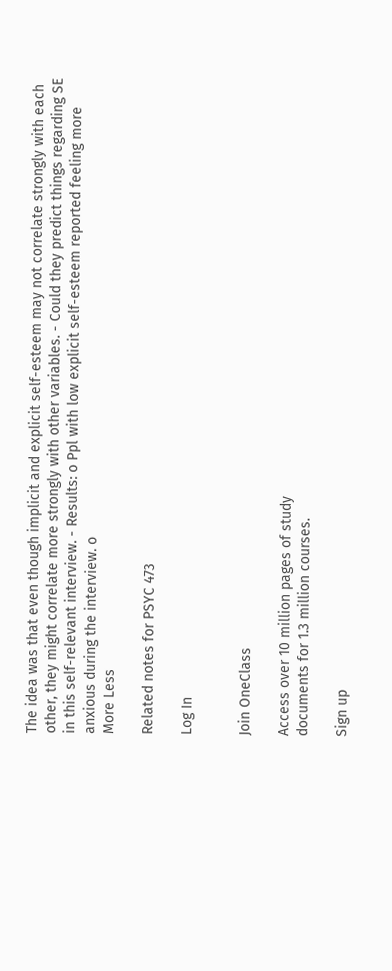The idea was that even though implicit and explicit self-esteem may not correlate strongly with each other, they might correlate more strongly with other variables. - Could they predict things regarding SE in this self-relevant interview. - Results: o Ppl with low explicit self-esteem reported feeling more anxious during the interview. o
More Less

Related notes for PSYC 473

Log In


Join OneClass

Access over 10 million pages of study
documents for 1.3 million courses.

Sign up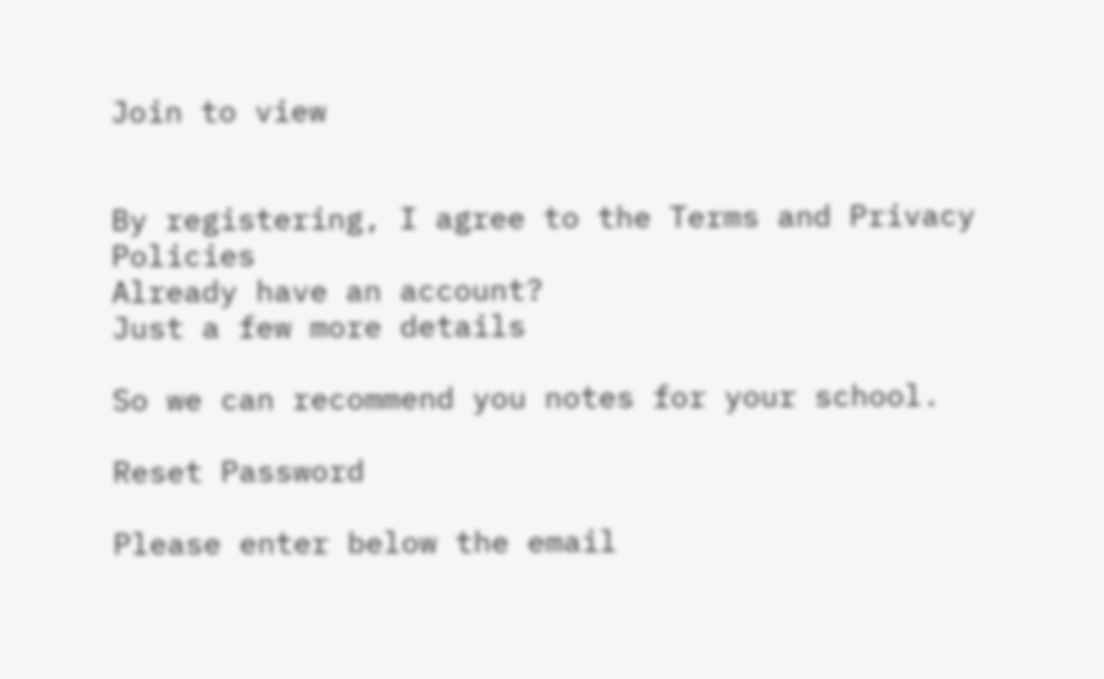Join to view


By registering, I agree to the Terms and Privacy Policies
Already have an account?
Just a few more details

So we can recommend you notes for your school.

Reset Password

Please enter below the email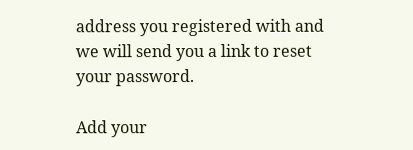address you registered with and we will send you a link to reset your password.

Add your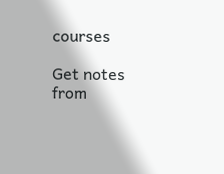courses

Get notes from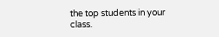the top students in your class.